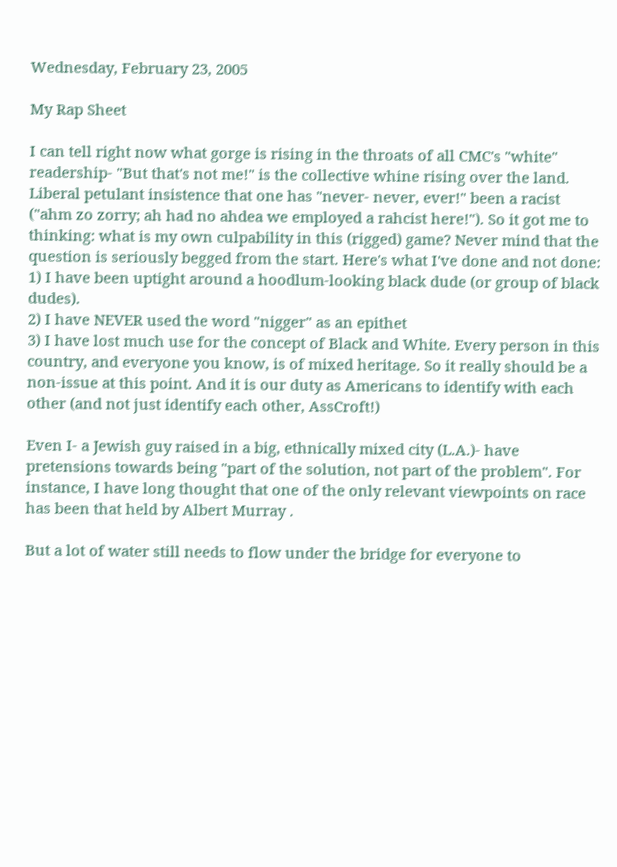Wednesday, February 23, 2005

My Rap Sheet

I can tell right now what gorge is rising in the throats of all CMC's "white" readership- "But that's not me!" is the collective whine rising over the land. Liberal petulant insistence that one has "never- never, ever!" been a racist ("ahm zo zorry; ah had no ahdea we employed a rahcist here!"). So it got me to thinking: what is my own culpability in this (rigged) game? Never mind that the question is seriously begged from the start. Here's what I've done and not done:
1) I have been uptight around a hoodlum-looking black dude (or group of black dudes).
2) I have NEVER used the word "nigger" as an epithet
3) I have lost much use for the concept of Black and White. Every person in this country, and everyone you know, is of mixed heritage. So it really should be a non-issue at this point. And it is our duty as Americans to identify with each other (and not just identify each other, AssCroft!)

Even I- a Jewish guy raised in a big, ethnically mixed city (L.A.)- have pretensions towards being "part of the solution, not part of the problem". For instance, I have long thought that one of the only relevant viewpoints on race has been that held by Albert Murray .

But a lot of water still needs to flow under the bridge for everyone to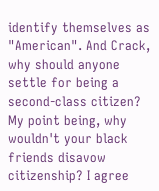identify themselves as "American". And Crack, why should anyone settle for being a second-class citizen? My point being, why wouldn't your black friends disavow citizenship? I agree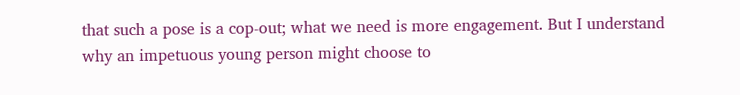that such a pose is a cop-out; what we need is more engagement. But I understand why an impetuous young person might choose to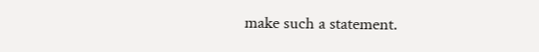make such a statement.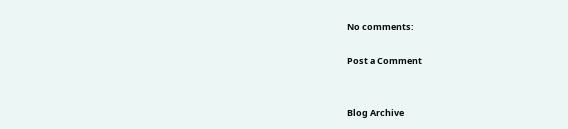No comments:

Post a Comment


Blog Archive